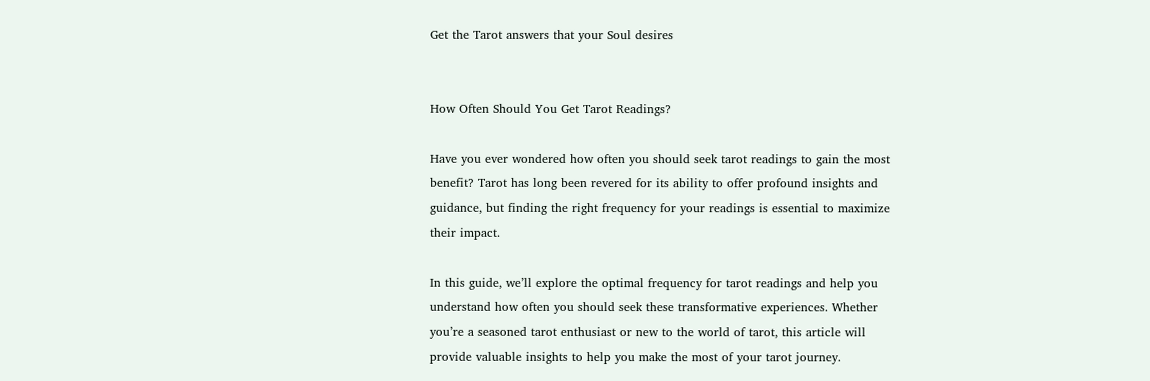Get the Tarot answers that your Soul desires


How Often Should You Get Tarot Readings?

Have you ever wondered how often you should seek tarot readings to gain the most benefit? Tarot has long been revered for its ability to offer profound insights and guidance, but finding the right frequency for your readings is essential to maximize their impact.

In this guide, we’ll explore the optimal frequency for tarot readings and help you understand how often you should seek these transformative experiences. Whether you’re a seasoned tarot enthusiast or new to the world of tarot, this article will provide valuable insights to help you make the most of your tarot journey.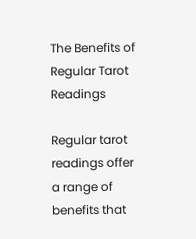The Benefits of Regular Tarot Readings

Regular tarot readings offer a range of benefits that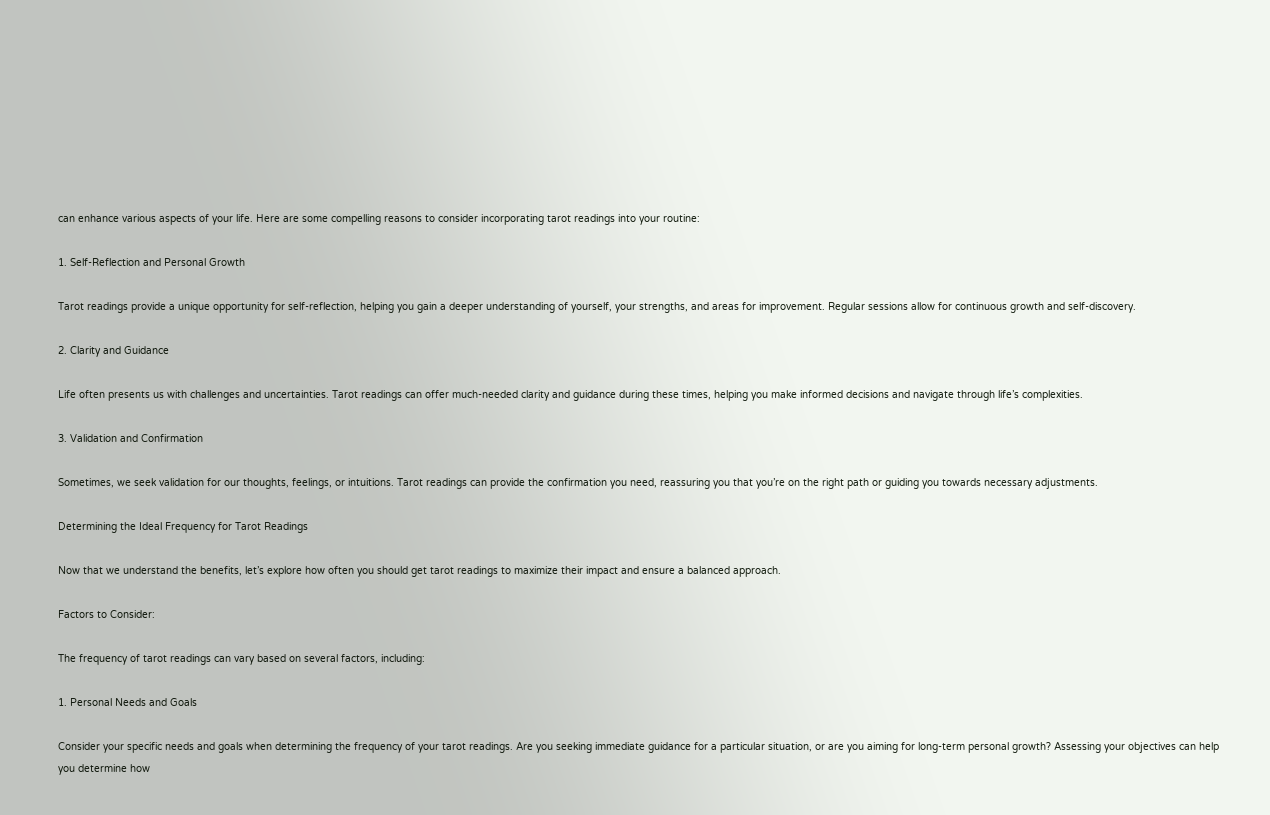can enhance various aspects of your life. Here are some compelling reasons to consider incorporating tarot readings into your routine:

1. Self-Reflection and Personal Growth

Tarot readings provide a unique opportunity for self-reflection, helping you gain a deeper understanding of yourself, your strengths, and areas for improvement. Regular sessions allow for continuous growth and self-discovery.

2. Clarity and Guidance

Life often presents us with challenges and uncertainties. Tarot readings can offer much-needed clarity and guidance during these times, helping you make informed decisions and navigate through life’s complexities.

3. Validation and Confirmation

Sometimes, we seek validation for our thoughts, feelings, or intuitions. Tarot readings can provide the confirmation you need, reassuring you that you’re on the right path or guiding you towards necessary adjustments.

Determining the Ideal Frequency for Tarot Readings

Now that we understand the benefits, let’s explore how often you should get tarot readings to maximize their impact and ensure a balanced approach.

Factors to Consider:

The frequency of tarot readings can vary based on several factors, including:

1. Personal Needs and Goals

Consider your specific needs and goals when determining the frequency of your tarot readings. Are you seeking immediate guidance for a particular situation, or are you aiming for long-term personal growth? Assessing your objectives can help you determine how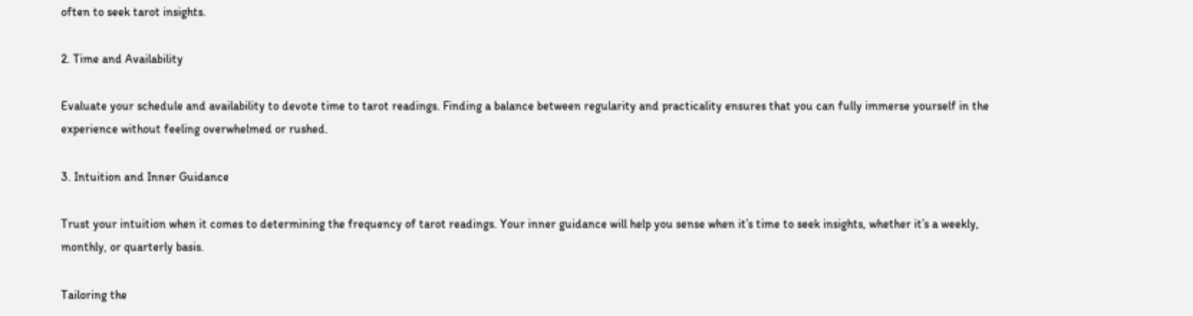often to seek tarot insights.

2. Time and Availability

Evaluate your schedule and availability to devote time to tarot readings. Finding a balance between regularity and practicality ensures that you can fully immerse yourself in the experience without feeling overwhelmed or rushed.

3. Intuition and Inner Guidance

Trust your intuition when it comes to determining the frequency of tarot readings. Your inner guidance will help you sense when it’s time to seek insights, whether it’s a weekly, monthly, or quarterly basis.

Tailoring the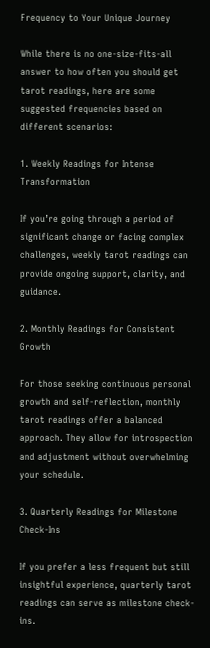Frequency to Your Unique Journey

While there is no one-size-fits-all answer to how often you should get tarot readings, here are some suggested frequencies based on different scenarios:

1. Weekly Readings for Intense Transformation

If you’re going through a period of significant change or facing complex challenges, weekly tarot readings can provide ongoing support, clarity, and guidance.

2. Monthly Readings for Consistent Growth

For those seeking continuous personal growth and self-reflection, monthly tarot readings offer a balanced approach. They allow for introspection and adjustment without overwhelming your schedule.

3. Quarterly Readings for Milestone Check-Ins

If you prefer a less frequent but still insightful experience, quarterly tarot readings can serve as milestone check-ins.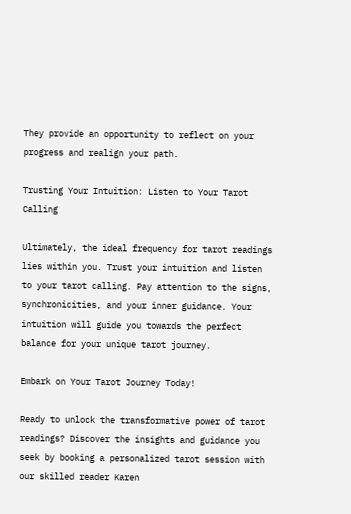They provide an opportunity to reflect on your progress and realign your path.

Trusting Your Intuition: Listen to Your Tarot Calling

Ultimately, the ideal frequency for tarot readings lies within you. Trust your intuition and listen to your tarot calling. Pay attention to the signs, synchronicities, and your inner guidance. Your intuition will guide you towards the perfect balance for your unique tarot journey.

Embark on Your Tarot Journey Today!

Ready to unlock the transformative power of tarot readings? Discover the insights and guidance you seek by booking a personalized tarot session with our skilled reader Karen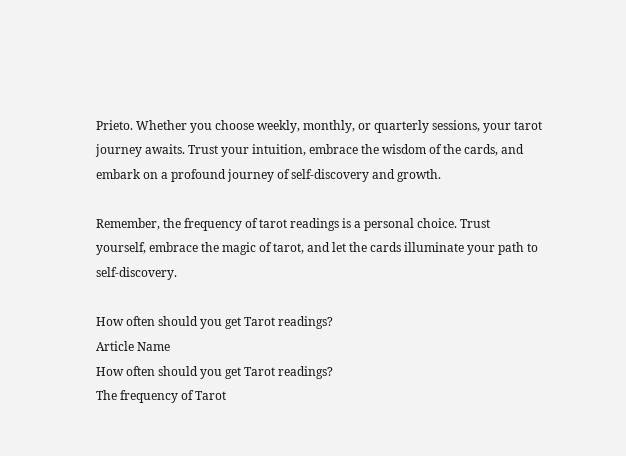Prieto. Whether you choose weekly, monthly, or quarterly sessions, your tarot journey awaits. Trust your intuition, embrace the wisdom of the cards, and embark on a profound journey of self-discovery and growth.

Remember, the frequency of tarot readings is a personal choice. Trust yourself, embrace the magic of tarot, and let the cards illuminate your path to self-discovery.

How often should you get Tarot readings?
Article Name
How often should you get Tarot readings?
The frequency of Tarot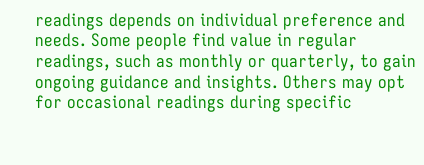readings depends on individual preference and needs. Some people find value in regular readings, such as monthly or quarterly, to gain ongoing guidance and insights. Others may opt for occasional readings during specific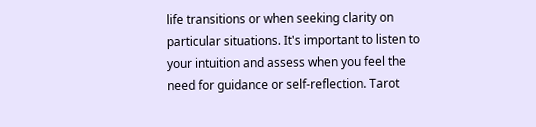life transitions or when seeking clarity on particular situations. It's important to listen to your intuition and assess when you feel the need for guidance or self-reflection. Tarot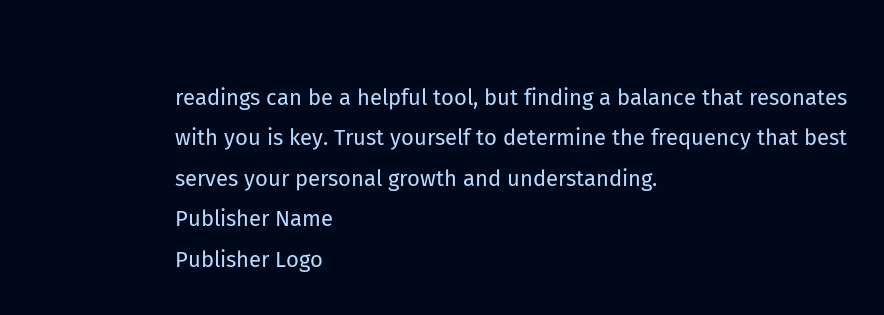readings can be a helpful tool, but finding a balance that resonates with you is key. Trust yourself to determine the frequency that best serves your personal growth and understanding.
Publisher Name
Publisher Logo